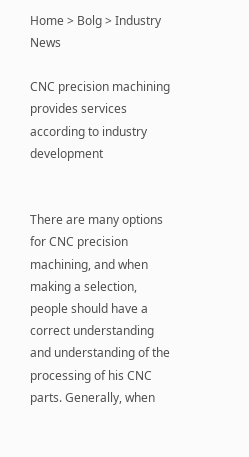Home > Bolg > Industry News

CNC precision machining provides services according to industry development


There are many options for CNC precision machining, and when making a selection, people should have a correct understanding and understanding of the processing of his CNC parts. Generally, when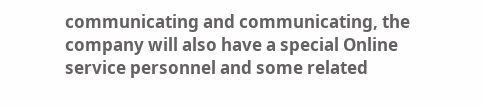communicating and communicating, the company will also have a special Online service personnel and some related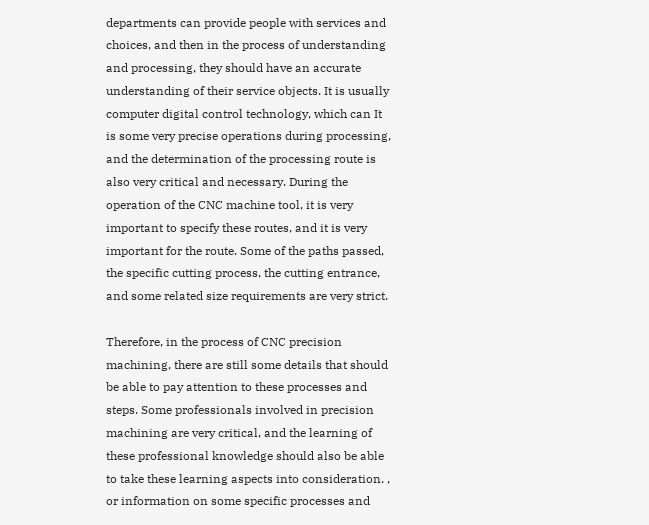departments can provide people with services and choices, and then in the process of understanding and processing, they should have an accurate understanding of their service objects. It is usually computer digital control technology, which can It is some very precise operations during processing, and the determination of the processing route is also very critical and necessary. During the operation of the CNC machine tool, it is very important to specify these routes, and it is very important for the route. Some of the paths passed, the specific cutting process, the cutting entrance, and some related size requirements are very strict.

Therefore, in the process of CNC precision machining, there are still some details that should be able to pay attention to these processes and steps. Some professionals involved in precision machining are very critical, and the learning of these professional knowledge should also be able to take these learning aspects into consideration. , or information on some specific processes and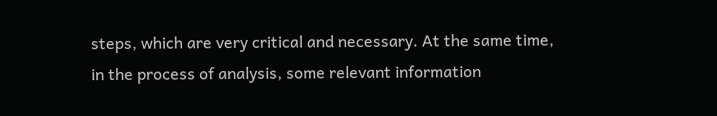steps, which are very critical and necessary. At the same time, in the process of analysis, some relevant information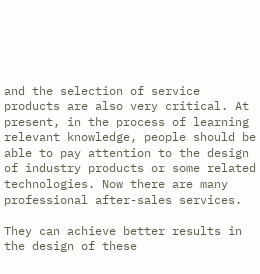and the selection of service products are also very critical. At present, in the process of learning relevant knowledge, people should be able to pay attention to the design of industry products or some related technologies. Now there are many professional after-sales services.

They can achieve better results in the design of these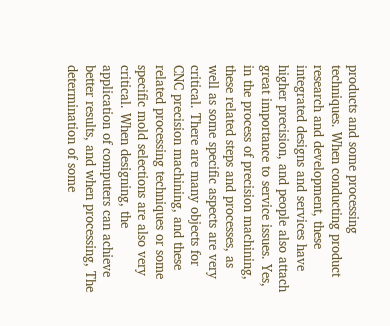products and some processing techniques. When conducting product research and development, these integrated designs and services have higher precision, and people also attach great importance to service issues. Yes, in the process of precision machining, these related steps and processes, as well as some specific aspects are very critical. There are many objects for CNC precision machining, and these related processing techniques or some specific mold selections are also very critical. When designing, the application of computers can achieve better results, and when processing, The determination of some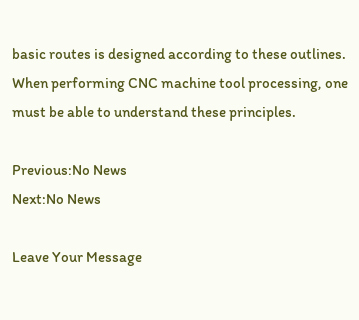basic routes is designed according to these outlines. When performing CNC machine tool processing, one must be able to understand these principles.

Previous:No News
Next:No News

Leave Your Message